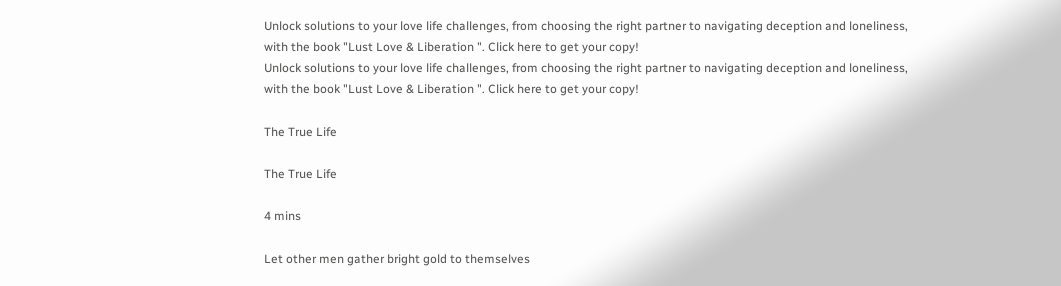Unlock solutions to your love life challenges, from choosing the right partner to navigating deception and loneliness, with the book "Lust Love & Liberation ". Click here to get your copy!
Unlock solutions to your love life challenges, from choosing the right partner to navigating deception and loneliness, with the book "Lust Love & Liberation ". Click here to get your copy!

The True Life

The True Life

4 mins

Let other men gather bright gold to themselves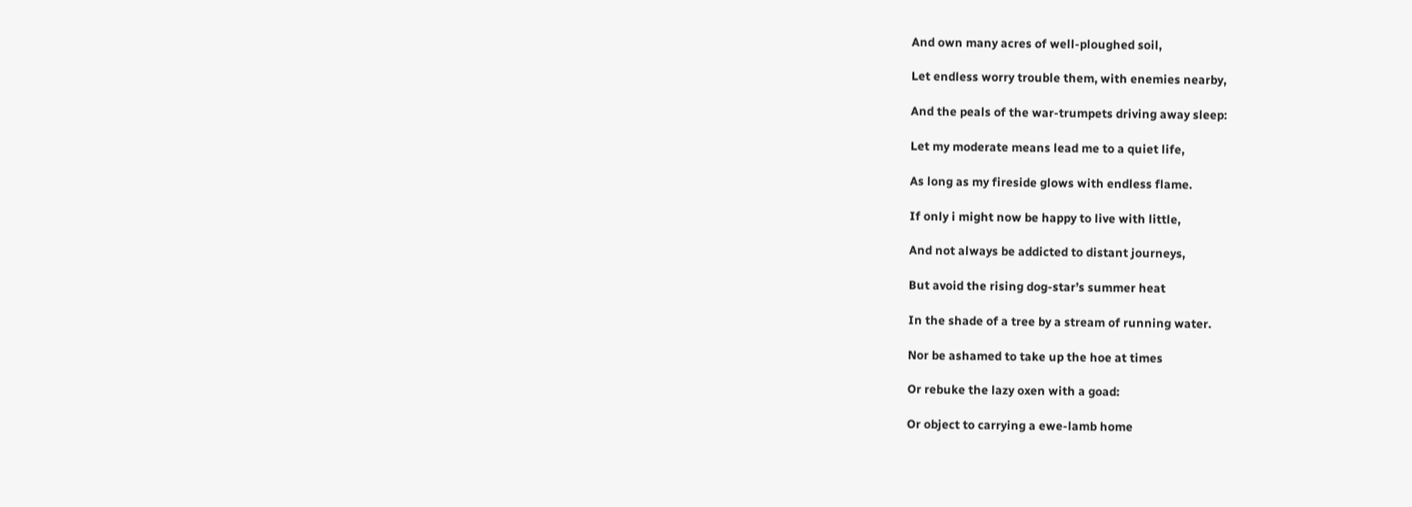And own many acres of well-ploughed soil,

Let endless worry trouble them, with enemies nearby,

And the peals of the war-trumpets driving away sleep:

Let my moderate means lead me to a quiet life,

As long as my fireside glows with endless flame.

If only i might now be happy to live with little,

And not always be addicted to distant journeys,

But avoid the rising dog-star’s summer heat

In the shade of a tree by a stream of running water.

Nor be ashamed to take up the hoe at times

Or rebuke the lazy oxen with a goad:

Or object to carrying a ewe-lamb home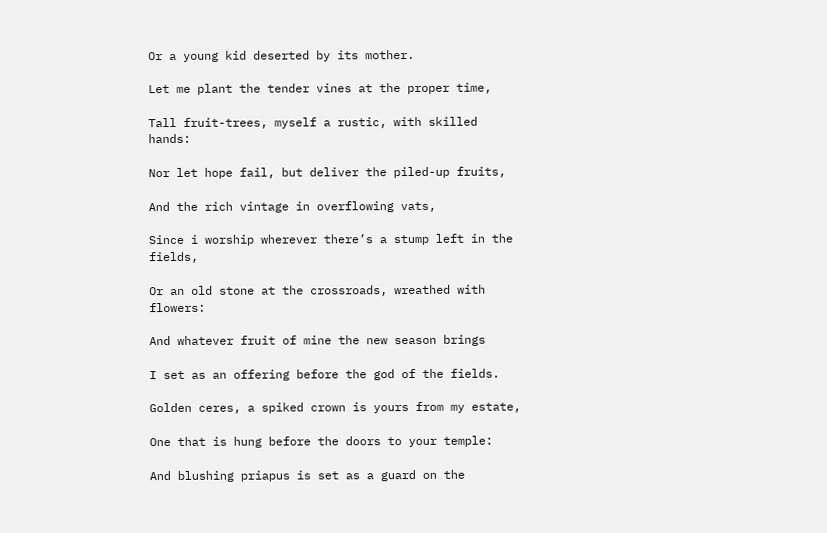Or a young kid deserted by its mother.

Let me plant the tender vines at the proper time,

Tall fruit-trees, myself a rustic, with skilled hands:

Nor let hope fail, but deliver the piled-up fruits,

And the rich vintage in overflowing vats,

Since i worship wherever there’s a stump left in the fields,

Or an old stone at the crossroads, wreathed with flowers:

And whatever fruit of mine the new season brings

I set as an offering before the god of the fields.

Golden ceres, a spiked crown is yours from my estate,

One that is hung before the doors to your temple:

And blushing priapus is set as a guard on the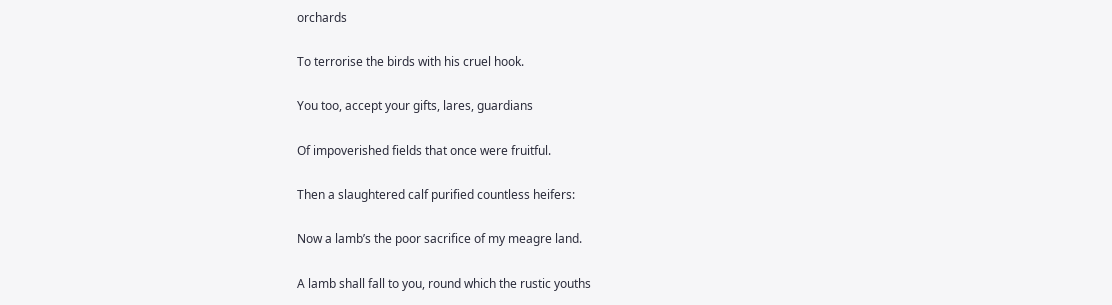orchards

To terrorise the birds with his cruel hook.

You too, accept your gifts, lares, guardians

Of impoverished fields that once were fruitful.

Then a slaughtered calf purified countless heifers:

Now a lamb’s the poor sacrifice of my meagre land.

A lamb shall fall to you, round which the rustic youths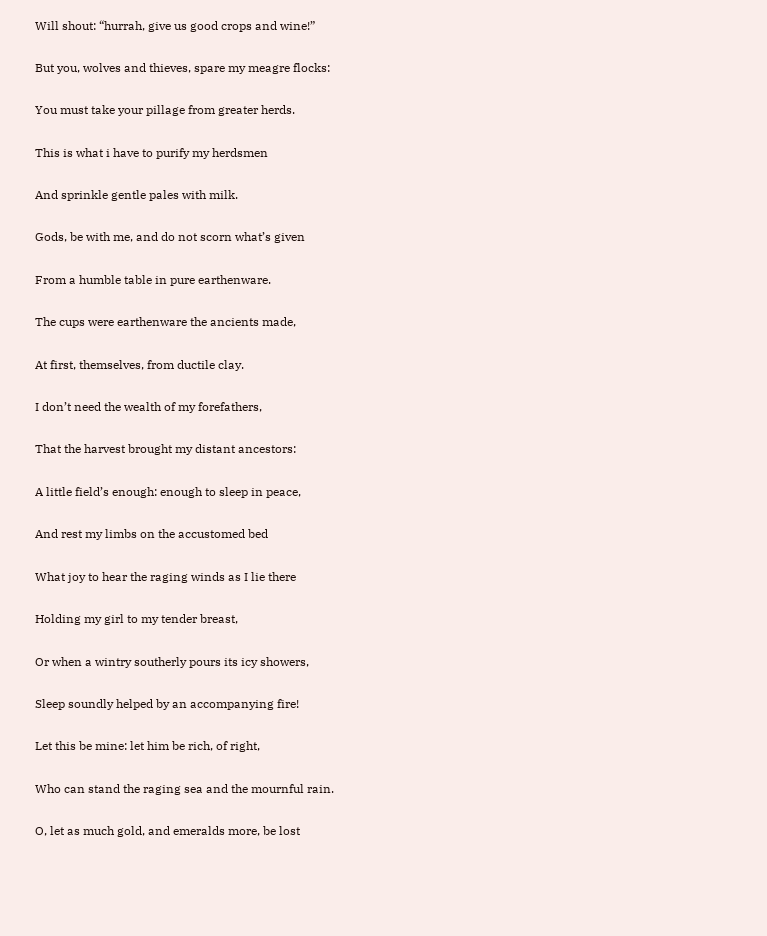Will shout: “hurrah, give us good crops and wine!”

But you, wolves and thieves, spare my meagre flocks:

You must take your pillage from greater herds.

This is what i have to purify my herdsmen

And sprinkle gentle pales with milk.

Gods, be with me, and do not scorn what’s given

From a humble table in pure earthenware.

The cups were earthenware the ancients made,

At first, themselves, from ductile clay.

I don’t need the wealth of my forefathers,

That the harvest brought my distant ancestors:

A little field’s enough: enough to sleep in peace,

And rest my limbs on the accustomed bed

What joy to hear the raging winds as I lie there

Holding my girl to my tender breast,

Or when a wintry southerly pours its icy showers,

Sleep soundly helped by an accompanying fire!

Let this be mine: let him be rich, of right,

Who can stand the raging sea and the mournful rain.

O, let as much gold, and emeralds more, be lost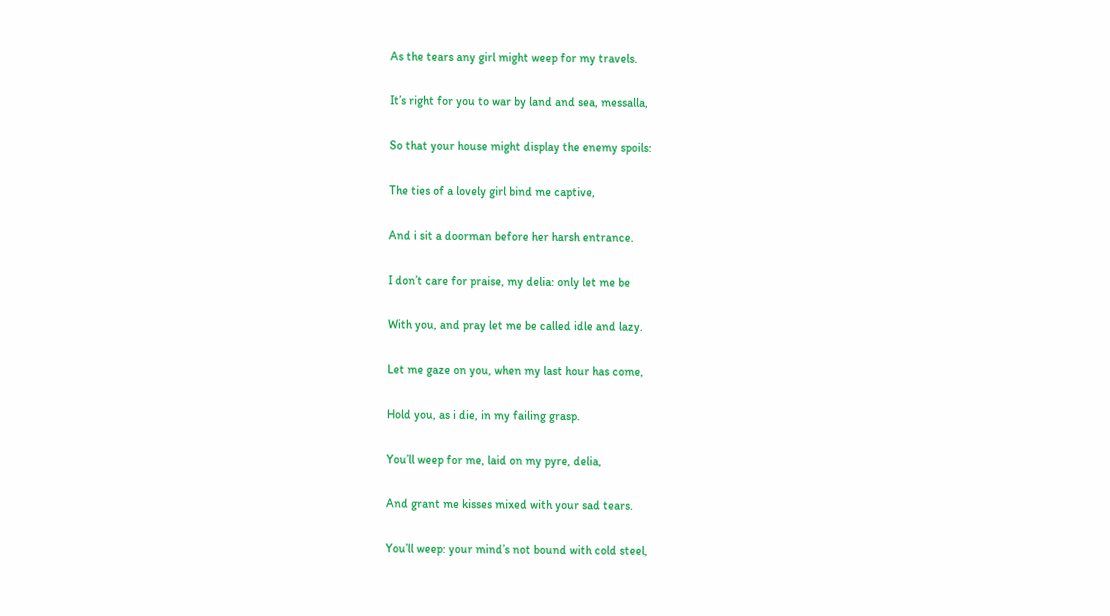As the tears any girl might weep for my travels.

It’s right for you to war by land and sea, messalla,

So that your house might display the enemy spoils:

The ties of a lovely girl bind me captive,

And i sit a doorman before her harsh entrance.

I don’t care for praise, my delia: only let me be

With you, and pray let me be called idle and lazy.

Let me gaze on you, when my last hour has come,

Hold you, as i die, in my failing grasp.

You’ll weep for me, laid on my pyre, delia,

And grant me kisses mixed with your sad tears.

You’ll weep: your mind’s not bound with cold steel,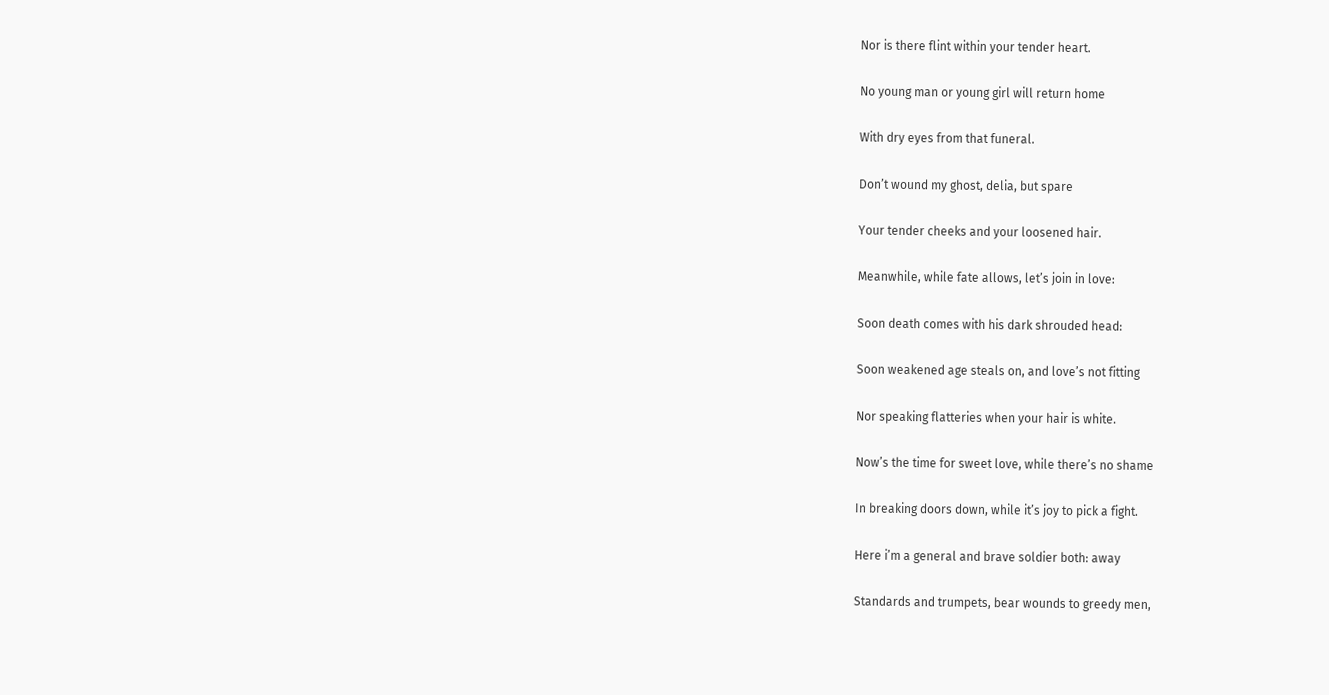Nor is there flint within your tender heart.

No young man or young girl will return home

With dry eyes from that funeral.

Don’t wound my ghost, delia, but spare

Your tender cheeks and your loosened hair.

Meanwhile, while fate allows, let’s join in love:

Soon death comes with his dark shrouded head:

Soon weakened age steals on, and love’s not fitting

Nor speaking flatteries when your hair is white.

Now’s the time for sweet love, while there’s no shame

In breaking doors down, while it’s joy to pick a fight.

Here i’m a general and brave soldier both: away

Standards and trumpets, bear wounds to greedy men,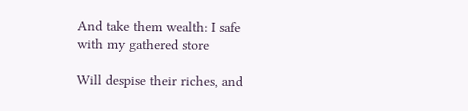And take them wealth: I safe with my gathered store

Will despise their riches, and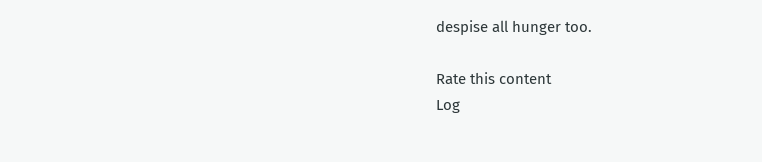despise all hunger too.

Rate this content
Log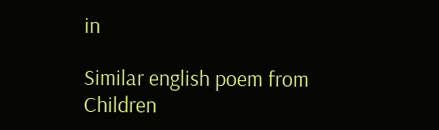in

Similar english poem from Children